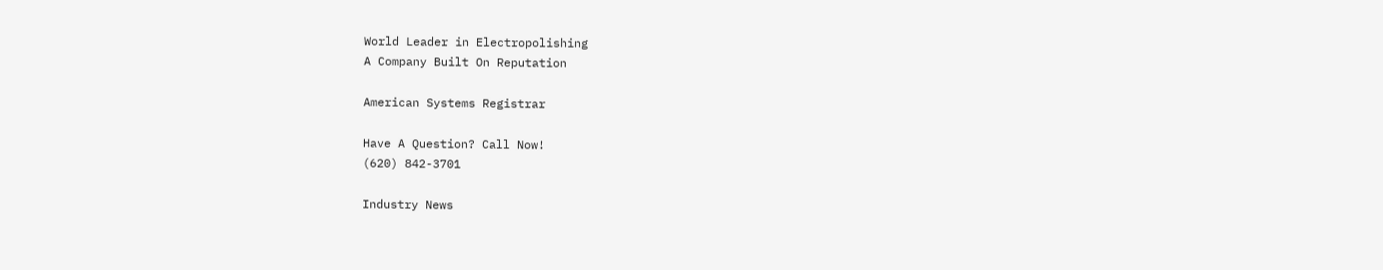World Leader in Electropolishing
A Company Built On Reputation

American Systems Registrar

Have A Question? Call Now!
(620) 842-3701

Industry News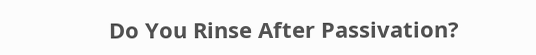Do You Rinse After Passivation?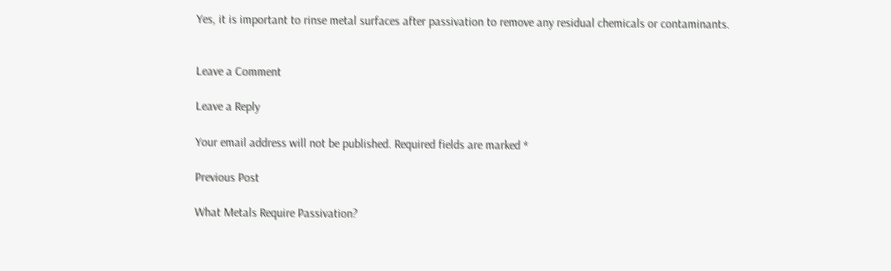Yes, it is important to rinse metal surfaces after passivation to remove any residual chemicals or contaminants.


Leave a Comment

Leave a Reply

Your email address will not be published. Required fields are marked *

Previous Post

What Metals Require Passivation?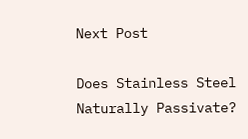Next Post

Does Stainless Steel Naturally Passivate?